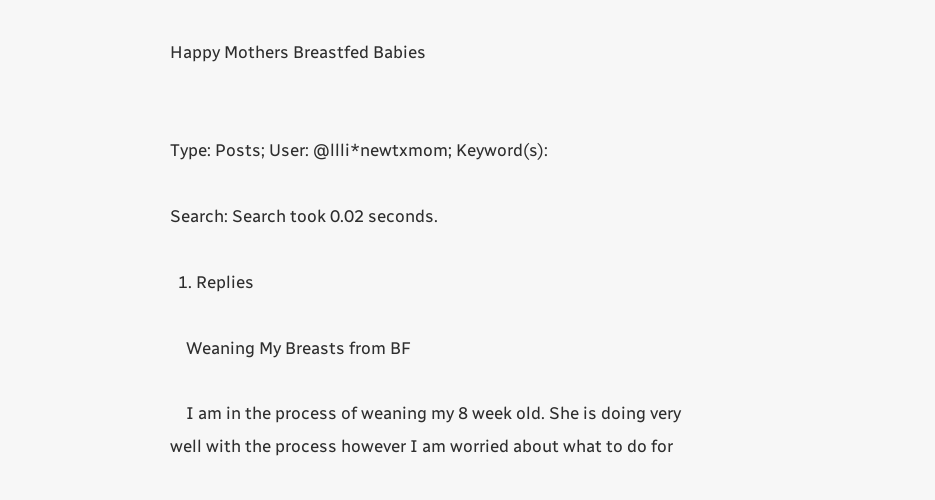Happy Mothers Breastfed Babies


Type: Posts; User: @llli*newtxmom; Keyword(s):

Search: Search took 0.02 seconds.

  1. Replies

    Weaning My Breasts from BF

    I am in the process of weaning my 8 week old. She is doing very well with the process however I am worried about what to do for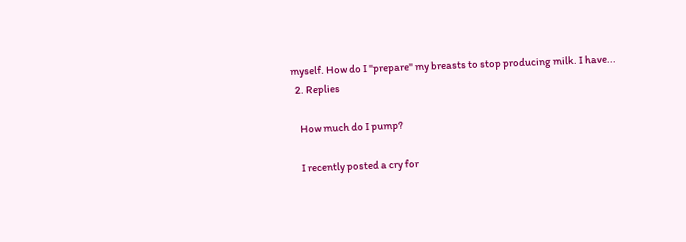myself. How do I "prepare" my breasts to stop producing milk. I have...
  2. Replies

    How much do I pump?

    I recently posted a cry for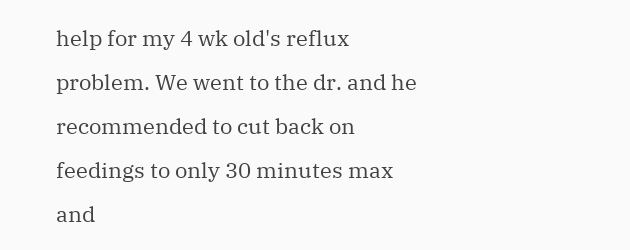help for my 4 wk old's reflux problem. We went to the dr. and he recommended to cut back on feedings to only 30 minutes max and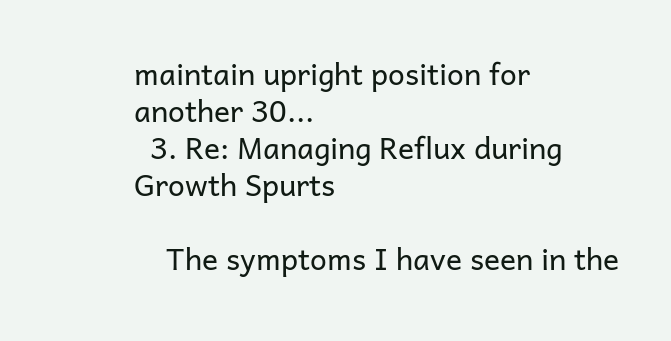maintain upright position for another 30...
  3. Re: Managing Reflux during Growth Spurts

    The symptoms I have seen in the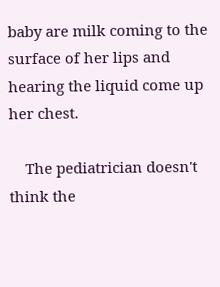baby are milk coming to the surface of her lips and hearing the liquid come up her chest.

    The pediatrician doesn't think the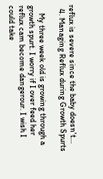reflux is severe since the baby doesn't...
  4. Managing Reflux during Growth Spurts

    My three week old is growing through a growth spurt. I worry if I over feed her reflux cam become dangerour. I wish I could take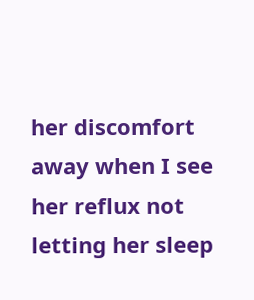her discomfort away when I see her reflux not letting her sleep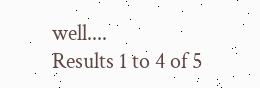well....
Results 1 to 4 of 5